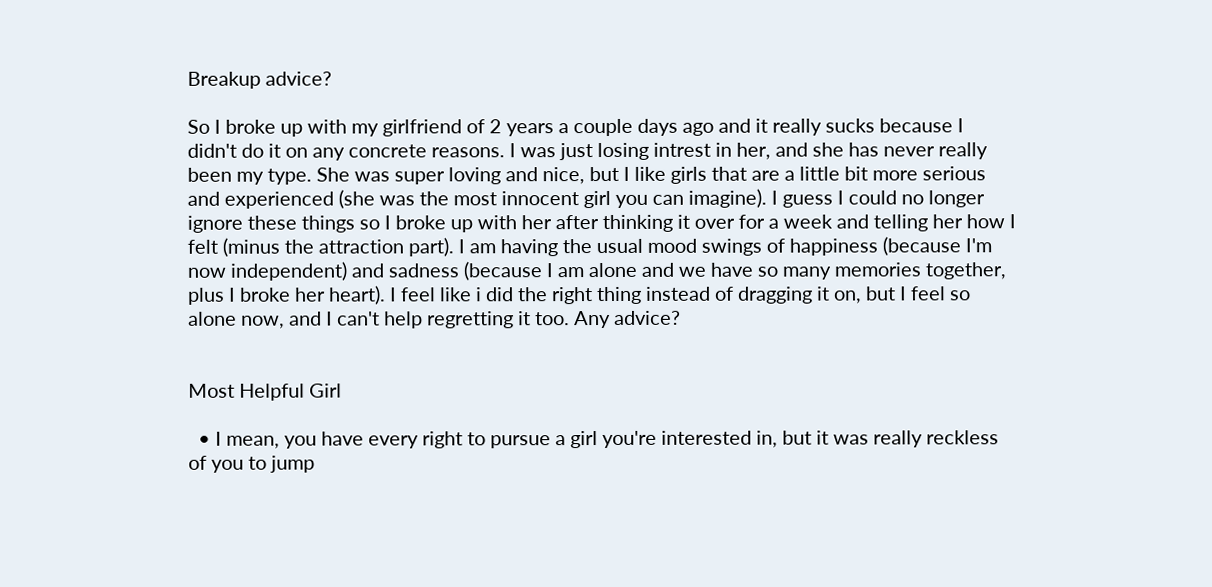Breakup advice?

So I broke up with my girlfriend of 2 years a couple days ago and it really sucks because I didn't do it on any concrete reasons. I was just losing intrest in her, and she has never really been my type. She was super loving and nice, but I like girls that are a little bit more serious and experienced (she was the most innocent girl you can imagine). I guess I could no longer ignore these things so I broke up with her after thinking it over for a week and telling her how I felt (minus the attraction part). I am having the usual mood swings of happiness (because I'm now independent) and sadness (because I am alone and we have so many memories together, plus I broke her heart). I feel like i did the right thing instead of dragging it on, but I feel so alone now, and I can't help regretting it too. Any advice?


Most Helpful Girl

  • I mean, you have every right to pursue a girl you're interested in, but it was really reckless of you to jump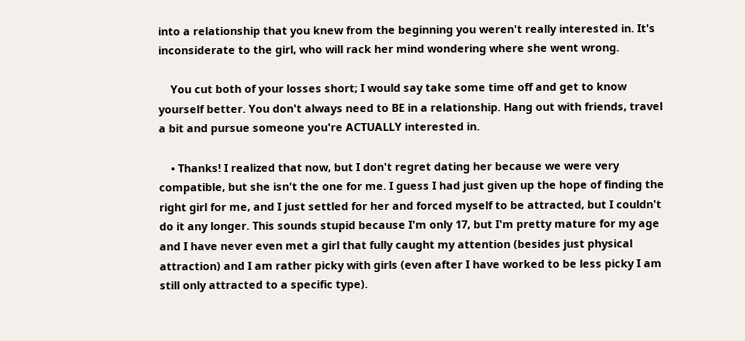into a relationship that you knew from the beginning you weren't really interested in. It's inconsiderate to the girl, who will rack her mind wondering where she went wrong.

    You cut both of your losses short; I would say take some time off and get to know yourself better. You don't always need to BE in a relationship. Hang out with friends, travel a bit and pursue someone you're ACTUALLY interested in.

    • Thanks! I realized that now, but I don't regret dating her because we were very compatible, but she isn't the one for me. I guess I had just given up the hope of finding the right girl for me, and I just settled for her and forced myself to be attracted, but I couldn't do it any longer. This sounds stupid because I'm only 17, but I'm pretty mature for my age and I have never even met a girl that fully caught my attention (besides just physical attraction) and I am rather picky with girls (even after I have worked to be less picky I am still only attracted to a specific type).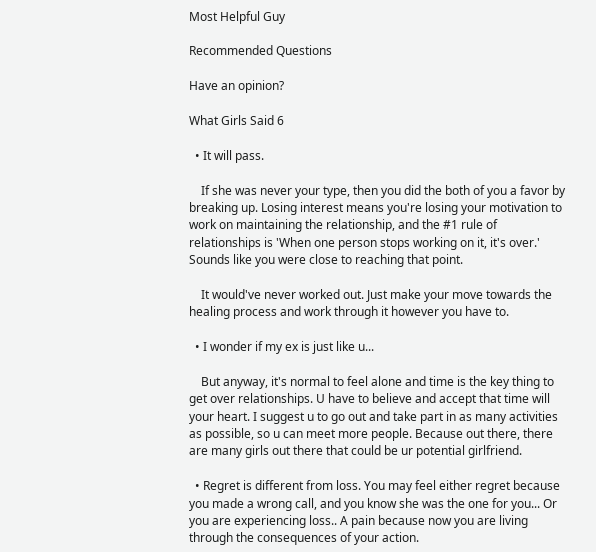Most Helpful Guy

Recommended Questions

Have an opinion?

What Girls Said 6

  • It will pass.

    If she was never your type, then you did the both of you a favor by breaking up. Losing interest means you're losing your motivation to work on maintaining the relationship, and the #1 rule of relationships is 'When one person stops working on it, it's over.' Sounds like you were close to reaching that point.

    It would've never worked out. Just make your move towards the healing process and work through it however you have to.

  • I wonder if my ex is just like u...

    But anyway, it's normal to feel alone and time is the key thing to get over relationships. U have to believe and accept that time will your heart. I suggest u to go out and take part in as many activities as possible, so u can meet more people. Because out there, there are many girls out there that could be ur potential girlfriend.

  • Regret is different from loss. You may feel either regret because you made a wrong call, and you know she was the one for you... Or you are experiencing loss.. A pain because now you are living through the consequences of your action.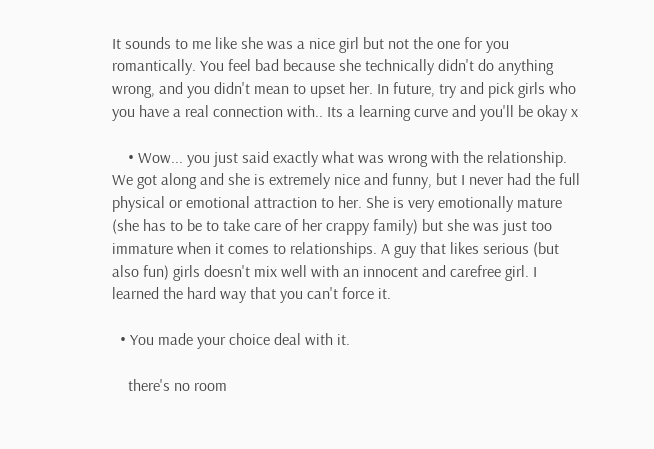It sounds to me like she was a nice girl but not the one for you romantically. You feel bad because she technically didn't do anything wrong, and you didn't mean to upset her. In future, try and pick girls who you have a real connection with.. Its a learning curve and you'll be okay x

    • Wow... you just said exactly what was wrong with the relationship. We got along and she is extremely nice and funny, but I never had the full physical or emotional attraction to her. She is very emotionally mature (she has to be to take care of her crappy family) but she was just too immature when it comes to relationships. A guy that likes serious (but also fun) girls doesn't mix well with an innocent and carefree girl. I learned the hard way that you can't force it.

  • You made your choice deal with it.

    there's no room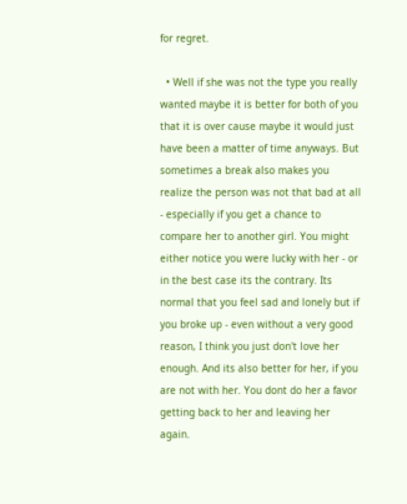for regret.

  • Well if she was not the type you really wanted maybe it is better for both of you that it is over cause maybe it would just have been a matter of time anyways. But sometimes a break also makes you realize the person was not that bad at all - especially if you get a chance to compare her to another girl. You might either notice you were lucky with her - or in the best case its the contrary. Its normal that you feel sad and lonely but if you broke up - even without a very good reason, I think you just don't love her enough. And its also better for her, if you are not with her. You dont do her a favor getting back to her and leaving her again.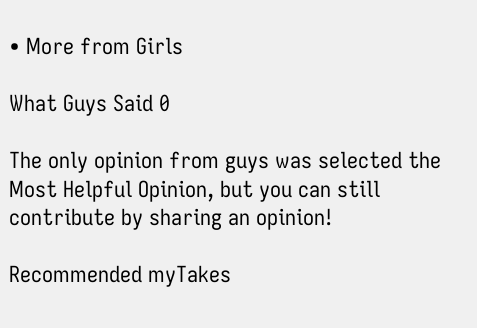• More from Girls

What Guys Said 0

The only opinion from guys was selected the Most Helpful Opinion, but you can still contribute by sharing an opinion!

Recommended myTakes